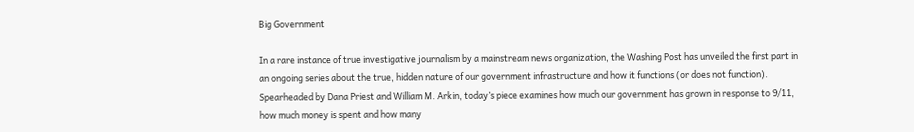Big Government

In a rare instance of true investigative journalism by a mainstream news organization, the Washing Post has unveiled the first part in an ongoing series about the true, hidden nature of our government infrastructure and how it functions (or does not function). Spearheaded by Dana Priest and William M. Arkin, today’s piece examines how much our government has grown in response to 9/11, how much money is spent and how many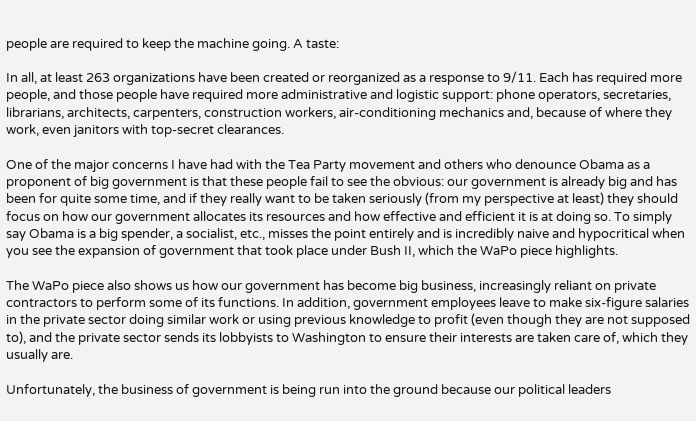people are required to keep the machine going. A taste:

In all, at least 263 organizations have been created or reorganized as a response to 9/11. Each has required more people, and those people have required more administrative and logistic support: phone operators, secretaries, librarians, architects, carpenters, construction workers, air-conditioning mechanics and, because of where they work, even janitors with top-secret clearances.

One of the major concerns I have had with the Tea Party movement and others who denounce Obama as a proponent of big government is that these people fail to see the obvious: our government is already big and has been for quite some time, and if they really want to be taken seriously (from my perspective at least) they should focus on how our government allocates its resources and how effective and efficient it is at doing so. To simply say Obama is a big spender, a socialist, etc., misses the point entirely and is incredibly naive and hypocritical when you see the expansion of government that took place under Bush II, which the WaPo piece highlights.

The WaPo piece also shows us how our government has become big business, increasingly reliant on private contractors to perform some of its functions. In addition, government employees leave to make six-figure salaries in the private sector doing similar work or using previous knowledge to profit (even though they are not supposed to), and the private sector sends its lobbyists to Washington to ensure their interests are taken care of, which they usually are.

Unfortunately, the business of government is being run into the ground because our political leaders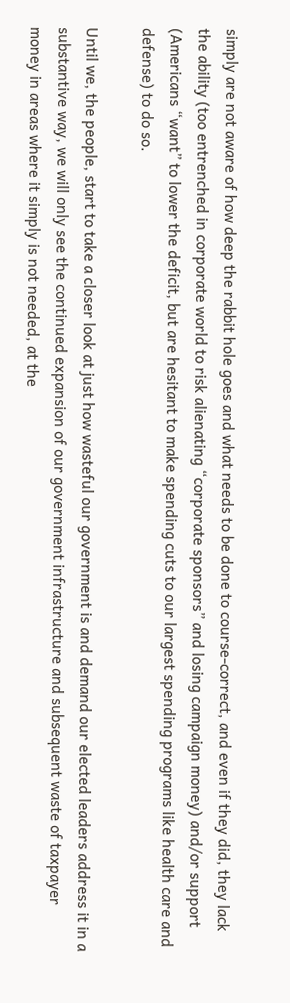simply are not aware of how deep the rabbit hole goes and what needs to be done to course-correct, and even if they did, they lack the ability (too entrenched in corporate world to risk alienating “corporate sponsors” and losing campaign money) and/or support (Americans “want” to lower the deficit, but are hesitant to make spending cuts to our largest spending programs like health care and defense) to do so.

Until we, the people, start to take a closer look at just how wasteful our government is and demand our elected leaders address it in a substantive way, we will only see the continued expansion of our government infrastructure and subsequent waste of taxpayer money in areas where it simply is not needed, at the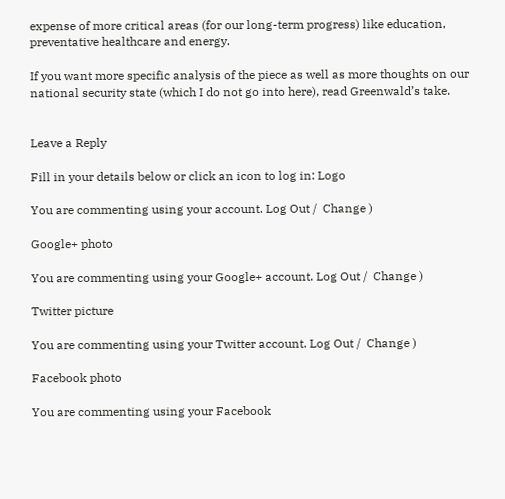expense of more critical areas (for our long-term progress) like education, preventative healthcare and energy.

If you want more specific analysis of the piece as well as more thoughts on our national security state (which I do not go into here), read Greenwald’s take.


Leave a Reply

Fill in your details below or click an icon to log in: Logo

You are commenting using your account. Log Out /  Change )

Google+ photo

You are commenting using your Google+ account. Log Out /  Change )

Twitter picture

You are commenting using your Twitter account. Log Out /  Change )

Facebook photo

You are commenting using your Facebook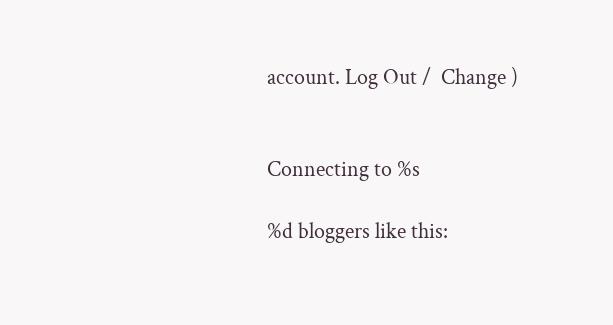account. Log Out /  Change )


Connecting to %s

%d bloggers like this: